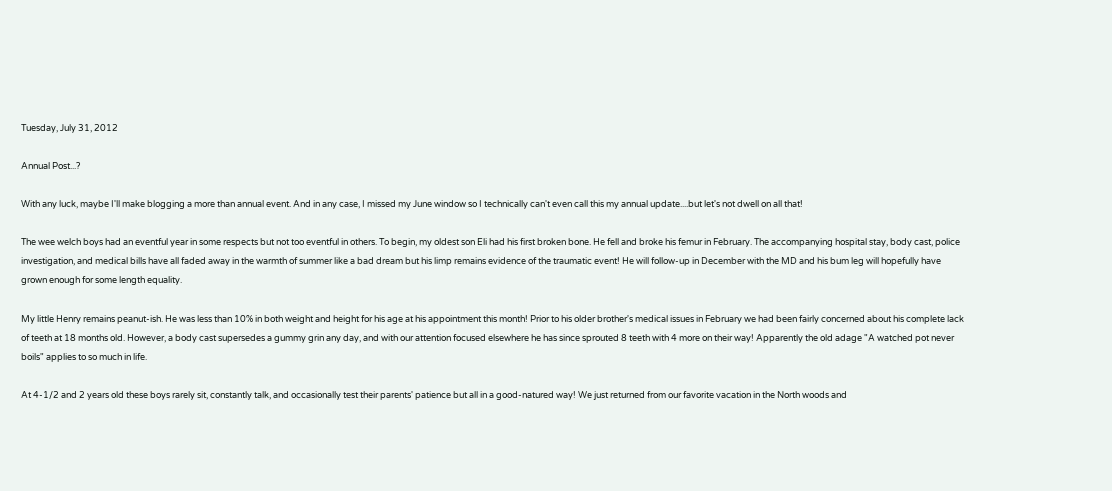Tuesday, July 31, 2012

Annual Post...?

With any luck, maybe I'll make blogging a more than annual event. And in any case, I missed my June window so I technically can't even call this my annual update....but let's not dwell on all that!

The wee welch boys had an eventful year in some respects but not too eventful in others. To begin, my oldest son Eli had his first broken bone. He fell and broke his femur in February. The accompanying hospital stay, body cast, police investigation, and medical bills have all faded away in the warmth of summer like a bad dream but his limp remains evidence of the traumatic event! He will follow-up in December with the MD and his bum leg will hopefully have grown enough for some length equality.

My little Henry remains peanut-ish. He was less than 10% in both weight and height for his age at his appointment this month! Prior to his older brother's medical issues in February we had been fairly concerned about his complete lack of teeth at 18 months old. However, a body cast supersedes a gummy grin any day, and with our attention focused elsewhere he has since sprouted 8 teeth with 4 more on their way! Apparently the old adage "A watched pot never boils" applies to so much in life.

At 4-1/2 and 2 years old these boys rarely sit, constantly talk, and occasionally test their parents' patience but all in a good-natured way! We just returned from our favorite vacation in the North woods and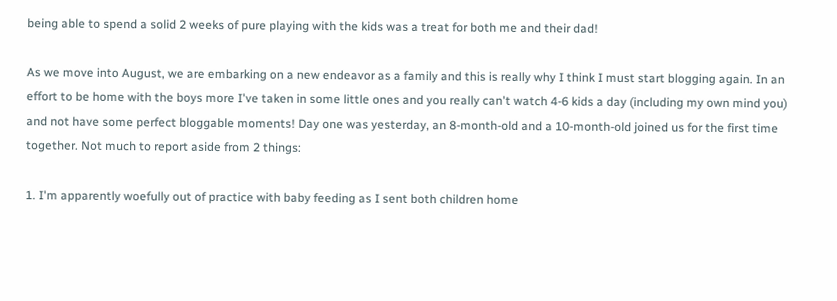being able to spend a solid 2 weeks of pure playing with the kids was a treat for both me and their dad!

As we move into August, we are embarking on a new endeavor as a family and this is really why I think I must start blogging again. In an effort to be home with the boys more I've taken in some little ones and you really can't watch 4-6 kids a day (including my own mind you) and not have some perfect bloggable moments! Day one was yesterday, an 8-month-old and a 10-month-old joined us for the first time together. Not much to report aside from 2 things:

1. I'm apparently woefully out of practice with baby feeding as I sent both children home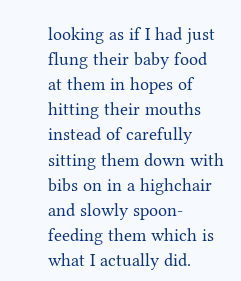looking as if I had just flung their baby food at them in hopes of hitting their mouths instead of carefully sitting them down with bibs on in a highchair and slowly spoon-feeding them which is what I actually did.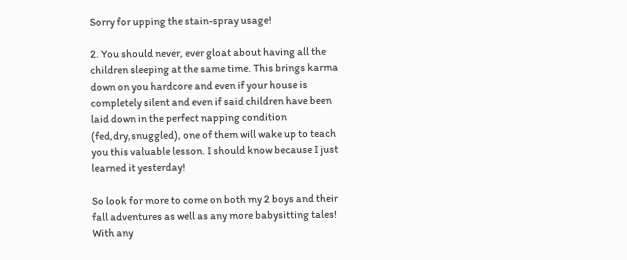Sorry for upping the stain-spray usage!

2. You should never, ever gloat about having all the children sleeping at the same time. This brings karma down on you hardcore and even if your house is completely silent and even if said children have been laid down in the perfect napping condition (fed,dry,snuggled), one of them will wake up to teach you this valuable lesson. I should know because I just learned it yesterday!

So look for more to come on both my 2 boys and their fall adventures as well as any more babysitting tales! With any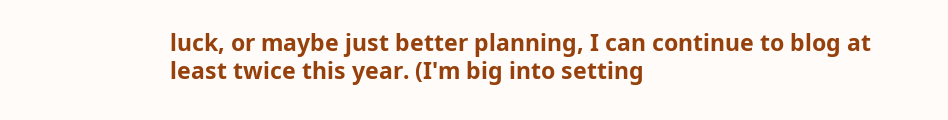luck, or maybe just better planning, I can continue to blog at least twice this year. (I'm big into setting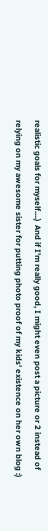realistic goals for myself....)  And if I'm really good, I might even post a picture or 2 instead of relying on my awesome sister for putting photo proof of my kids' existence on her own blog :)